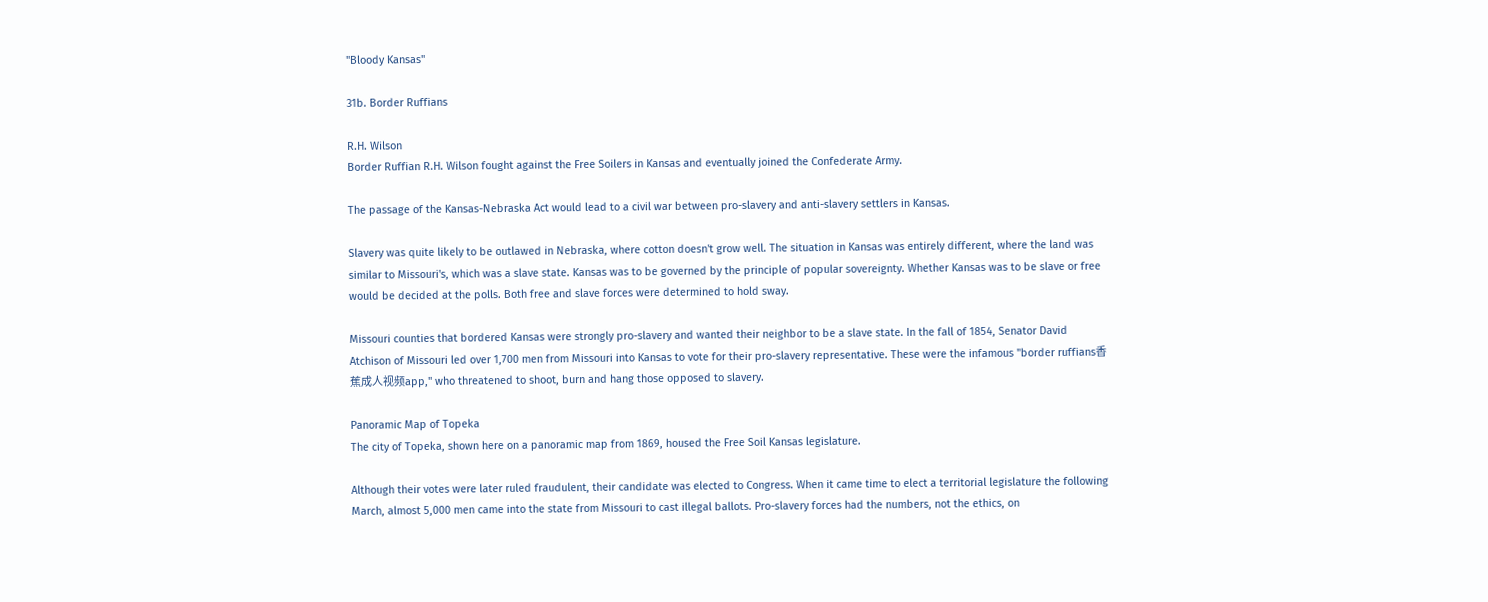"Bloody Kansas"

31b. Border Ruffians

R.H. Wilson
Border Ruffian R.H. Wilson fought against the Free Soilers in Kansas and eventually joined the Confederate Army.

The passage of the Kansas-Nebraska Act would lead to a civil war between pro-slavery and anti-slavery settlers in Kansas.

Slavery was quite likely to be outlawed in Nebraska, where cotton doesn't grow well. The situation in Kansas was entirely different, where the land was similar to Missouri's, which was a slave state. Kansas was to be governed by the principle of popular sovereignty. Whether Kansas was to be slave or free would be decided at the polls. Both free and slave forces were determined to hold sway.

Missouri counties that bordered Kansas were strongly pro-slavery and wanted their neighbor to be a slave state. In the fall of 1854, Senator David Atchison of Missouri led over 1,700 men from Missouri into Kansas to vote for their pro-slavery representative. These were the infamous "border ruffians香蕉成人视频app," who threatened to shoot, burn and hang those opposed to slavery.

Panoramic Map of Topeka
The city of Topeka, shown here on a panoramic map from 1869, housed the Free Soil Kansas legislature.

Although their votes were later ruled fraudulent, their candidate was elected to Congress. When it came time to elect a territorial legislature the following March, almost 5,000 men came into the state from Missouri to cast illegal ballots. Pro-slavery forces had the numbers, not the ethics, on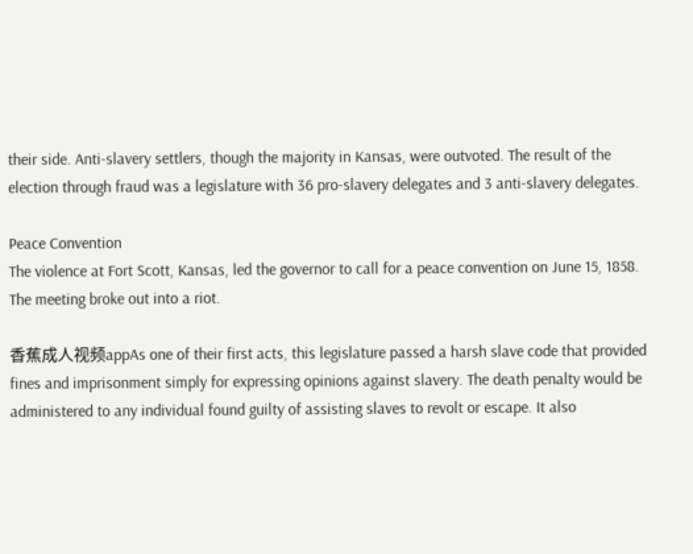their side. Anti-slavery settlers, though the majority in Kansas, were outvoted. The result of the election through fraud was a legislature with 36 pro-slavery delegates and 3 anti-slavery delegates.

Peace Convention
The violence at Fort Scott, Kansas, led the governor to call for a peace convention on June 15, 1858. The meeting broke out into a riot.

香蕉成人视频appAs one of their first acts, this legislature passed a harsh slave code that provided fines and imprisonment simply for expressing opinions against slavery. The death penalty would be administered to any individual found guilty of assisting slaves to revolt or escape. It also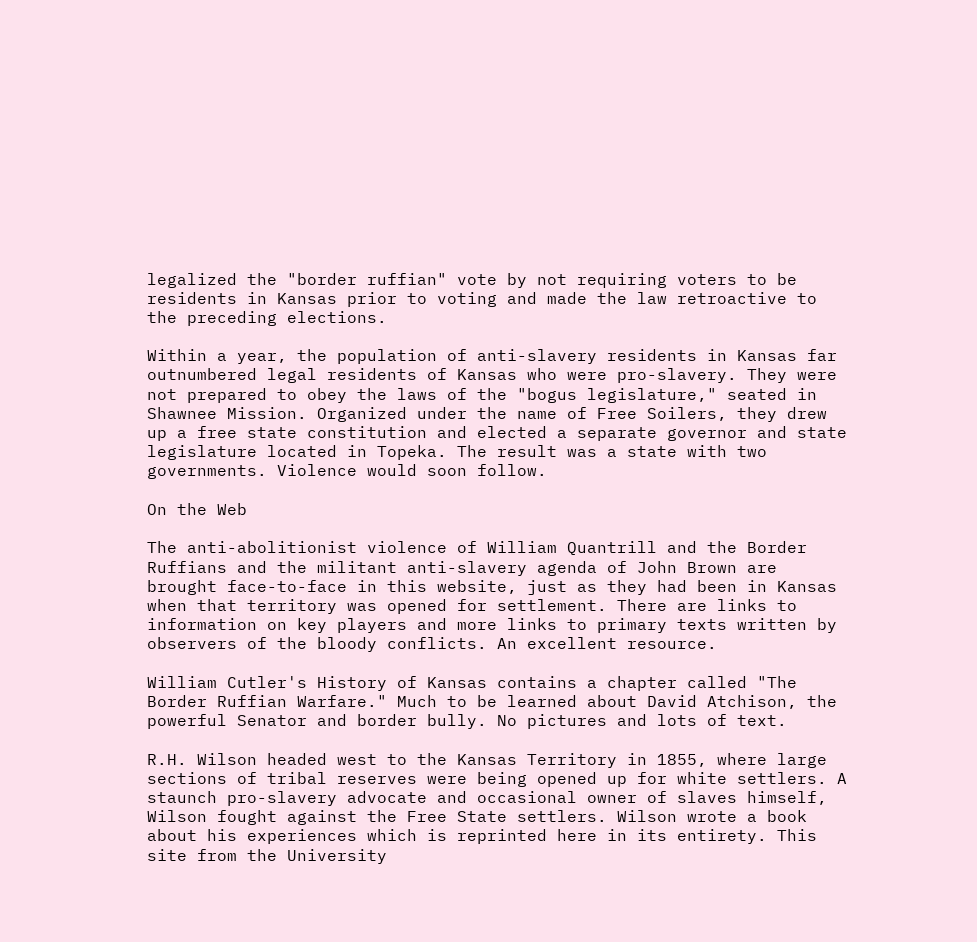legalized the "border ruffian" vote by not requiring voters to be residents in Kansas prior to voting and made the law retroactive to the preceding elections.

Within a year, the population of anti-slavery residents in Kansas far outnumbered legal residents of Kansas who were pro-slavery. They were not prepared to obey the laws of the "bogus legislature," seated in Shawnee Mission. Organized under the name of Free Soilers, they drew up a free state constitution and elected a separate governor and state legislature located in Topeka. The result was a state with two governments. Violence would soon follow.

On the Web

The anti-abolitionist violence of William Quantrill and the Border Ruffians and the militant anti-slavery agenda of John Brown are brought face-to-face in this website, just as they had been in Kansas when that territory was opened for settlement. There are links to information on key players and more links to primary texts written by observers of the bloody conflicts. An excellent resource.

William Cutler's History of Kansas contains a chapter called "The Border Ruffian Warfare." Much to be learned about David Atchison, the powerful Senator and border bully. No pictures and lots of text.

R.H. Wilson headed west to the Kansas Territory in 1855, where large sections of tribal reserves were being opened up for white settlers. A staunch pro-slavery advocate and occasional owner of slaves himself, Wilson fought against the Free State settlers. Wilson wrote a book about his experiences which is reprinted here in its entirety. This site from the University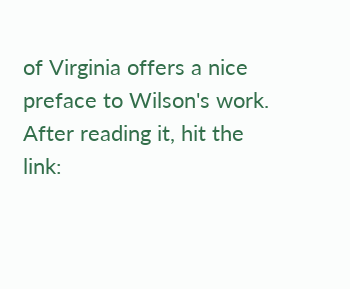of Virginia offers a nice preface to Wilson's work. After reading it, hit the link: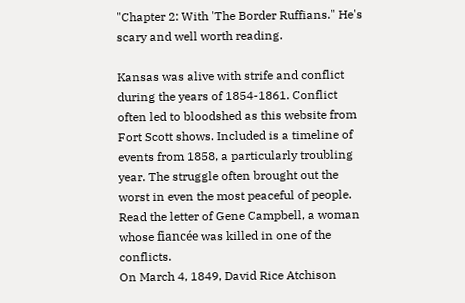"Chapter 2: With 'The Border Ruffians." He's scary and well worth reading.

Kansas was alive with strife and conflict during the years of 1854-1861. Conflict often led to bloodshed as this website from Fort Scott shows. Included is a timeline of events from 1858, a particularly troubling year. The struggle often brought out the worst in even the most peaceful of people. Read the letter of Gene Campbell, a woman whose fiancée was killed in one of the conflicts.
On March 4, 1849, David Rice Atchison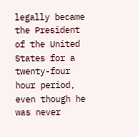legally became the President of the United States for a twenty-four hour period, even though he was never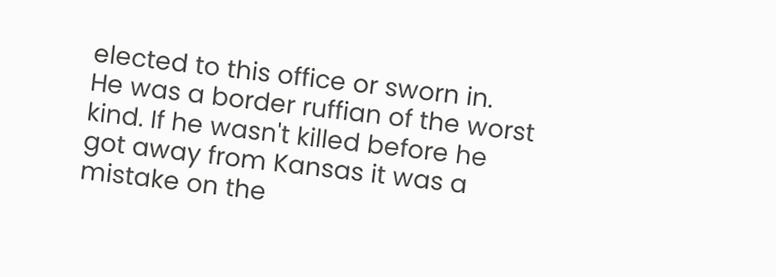elected to this office or sworn in.
He was a border ruffian of the worst kind. If he wasn't killed before he got away from Kansas it was a mistake on the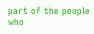part of the people who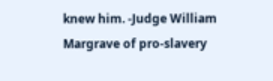knew him. -Judge William Margrave of pro-slavery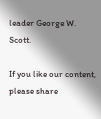leader George W. Scott.

If you like our content, please share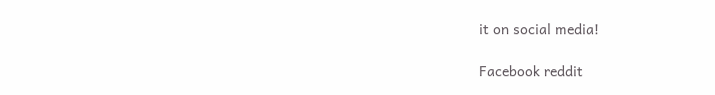it on social media!

Facebook reddit